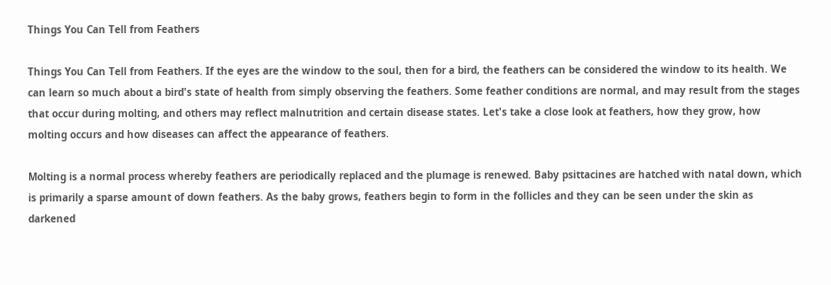Things You Can Tell from Feathers

Things You Can Tell from Feathers. If the eyes are the window to the soul, then for a bird, the feathers can be considered the window to its health. We can learn so much about a bird's state of health from simply observing the feathers. Some feather conditions are normal, and may result from the stages that occur during molting, and others may reflect malnutrition and certain disease states. Let's take a close look at feathers, how they grow, how molting occurs and how diseases can affect the appearance of feathers.

Molting is a normal process whereby feathers are periodically replaced and the plumage is renewed. Baby psittacines are hatched with natal down, which is primarily a sparse amount of down feathers. As the baby grows, feathers begin to form in the follicles and they can be seen under the skin as darkened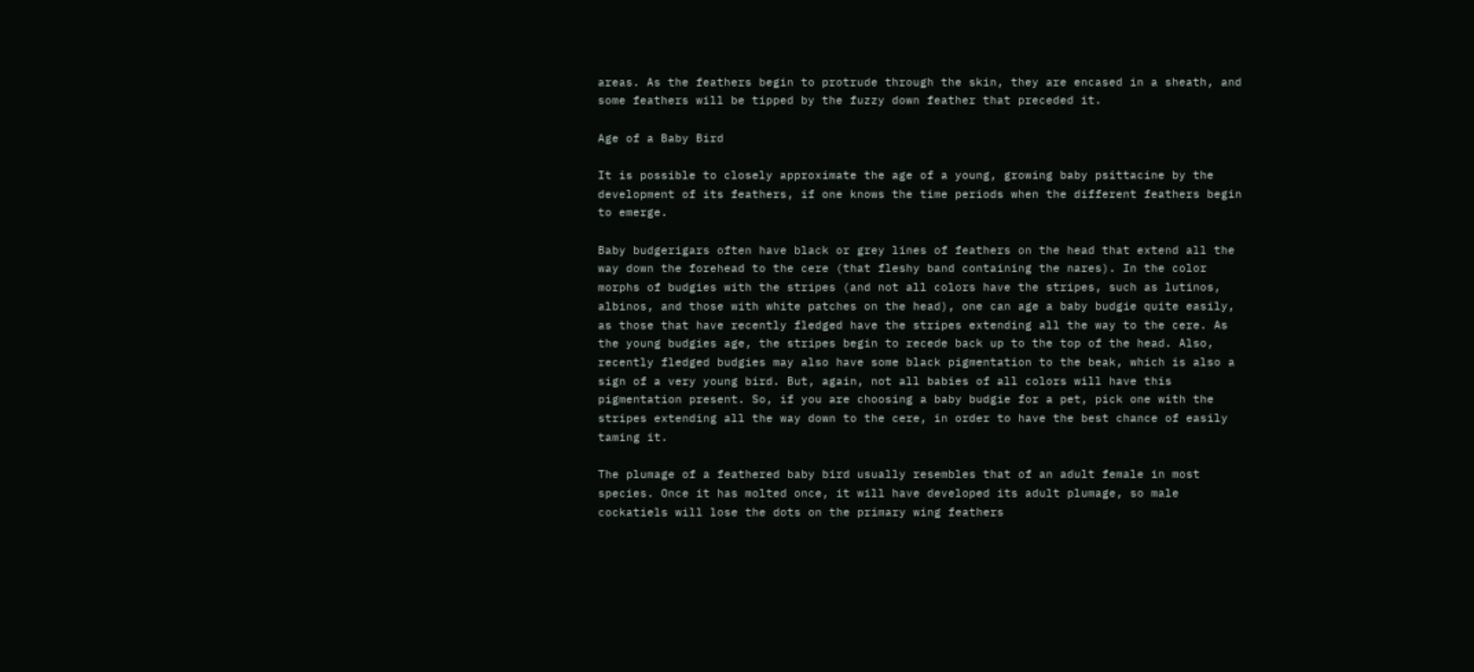areas. As the feathers begin to protrude through the skin, they are encased in a sheath, and some feathers will be tipped by the fuzzy down feather that preceded it.

Age of a Baby Bird

It is possible to closely approximate the age of a young, growing baby psittacine by the development of its feathers, if one knows the time periods when the different feathers begin to emerge.

Baby budgerigars often have black or grey lines of feathers on the head that extend all the way down the forehead to the cere (that fleshy band containing the nares). In the color morphs of budgies with the stripes (and not all colors have the stripes, such as lutinos, albinos, and those with white patches on the head), one can age a baby budgie quite easily, as those that have recently fledged have the stripes extending all the way to the cere. As the young budgies age, the stripes begin to recede back up to the top of the head. Also, recently fledged budgies may also have some black pigmentation to the beak, which is also a sign of a very young bird. But, again, not all babies of all colors will have this pigmentation present. So, if you are choosing a baby budgie for a pet, pick one with the stripes extending all the way down to the cere, in order to have the best chance of easily taming it.

The plumage of a feathered baby bird usually resembles that of an adult female in most species. Once it has molted once, it will have developed its adult plumage, so male cockatiels will lose the dots on the primary wing feathers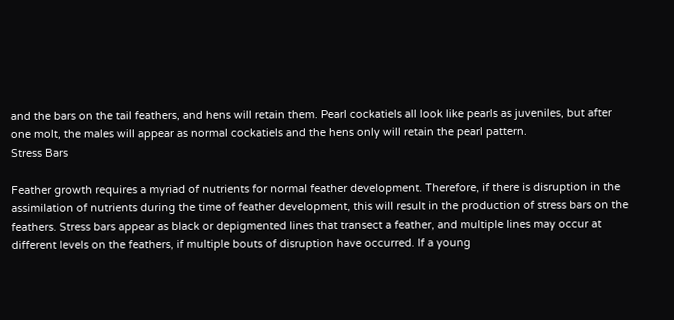and the bars on the tail feathers, and hens will retain them. Pearl cockatiels all look like pearls as juveniles, but after one molt, the males will appear as normal cockatiels and the hens only will retain the pearl pattern.
Stress Bars

Feather growth requires a myriad of nutrients for normal feather development. Therefore, if there is disruption in the assimilation of nutrients during the time of feather development, this will result in the production of stress bars on the feathers. Stress bars appear as black or depigmented lines that transect a feather, and multiple lines may occur at different levels on the feathers, if multiple bouts of disruption have occurred. If a young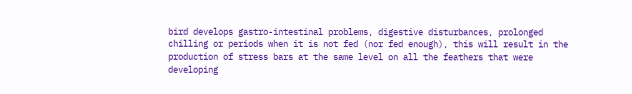bird develops gastro-intestinal problems, digestive disturbances, prolonged chilling or periods when it is not fed (nor fed enough), this will result in the production of stress bars at the same level on all the feathers that were developing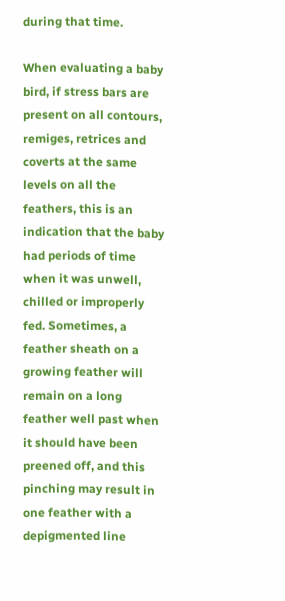during that time.

When evaluating a baby bird, if stress bars are present on all contours, remiges, retrices and coverts at the same levels on all the feathers, this is an indication that the baby had periods of time when it was unwell, chilled or improperly fed. Sometimes, a feather sheath on a growing feather will remain on a long feather well past when it should have been preened off, and this pinching may result in one feather with a depigmented line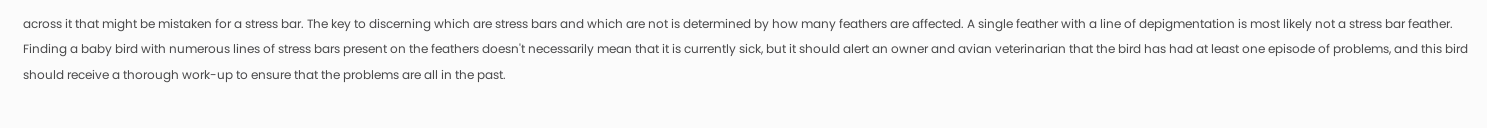across it that might be mistaken for a stress bar. The key to discerning which are stress bars and which are not is determined by how many feathers are affected. A single feather with a line of depigmentation is most likely not a stress bar feather. Finding a baby bird with numerous lines of stress bars present on the feathers doesn't necessarily mean that it is currently sick, but it should alert an owner and avian veterinarian that the bird has had at least one episode of problems, and this bird should receive a thorough work-up to ensure that the problems are all in the past.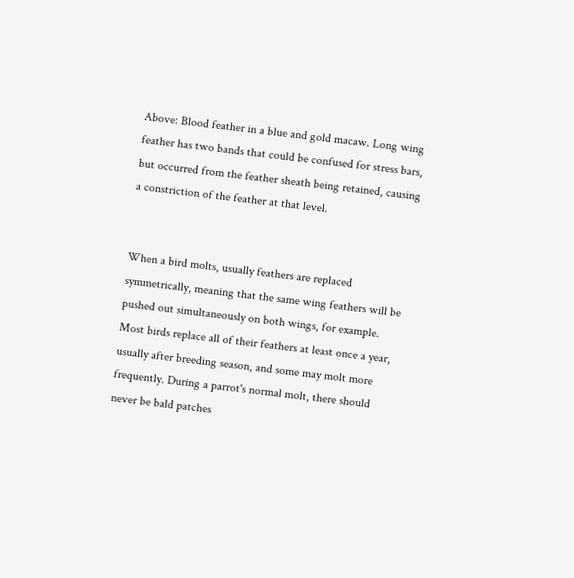Above: Blood feather in a blue and gold macaw. Long wing feather has two bands that could be confused for stress bars, but occurred from the feather sheath being retained, causing a constriction of the feather at that level.


When a bird molts, usually feathers are replaced symmetrically, meaning that the same wing feathers will be pushed out simultaneously on both wings, for example. Most birds replace all of their feathers at least once a year, usually after breeding season, and some may molt more frequently. During a parrot's normal molt, there should never be bald patches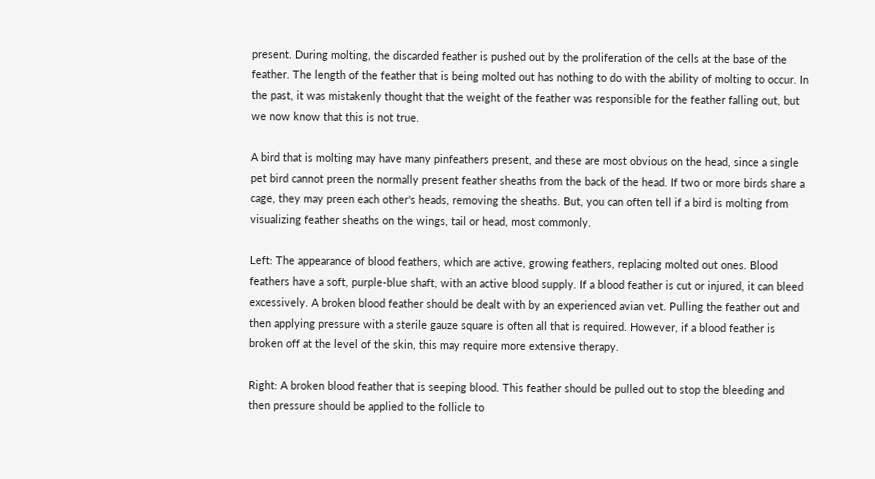present. During molting, the discarded feather is pushed out by the proliferation of the cells at the base of the feather. The length of the feather that is being molted out has nothing to do with the ability of molting to occur. In the past, it was mistakenly thought that the weight of the feather was responsible for the feather falling out, but we now know that this is not true.

A bird that is molting may have many pinfeathers present, and these are most obvious on the head, since a single pet bird cannot preen the normally present feather sheaths from the back of the head. If two or more birds share a cage, they may preen each other's heads, removing the sheaths. But, you can often tell if a bird is molting from visualizing feather sheaths on the wings, tail or head, most commonly.

Left: The appearance of blood feathers, which are active, growing feathers, replacing molted out ones. Blood feathers have a soft, purple-blue shaft, with an active blood supply. If a blood feather is cut or injured, it can bleed excessively. A broken blood feather should be dealt with by an experienced avian vet. Pulling the feather out and then applying pressure with a sterile gauze square is often all that is required. However, if a blood feather is broken off at the level of the skin, this may require more extensive therapy.

Right: A broken blood feather that is seeping blood. This feather should be pulled out to stop the bleeding and then pressure should be applied to the follicle to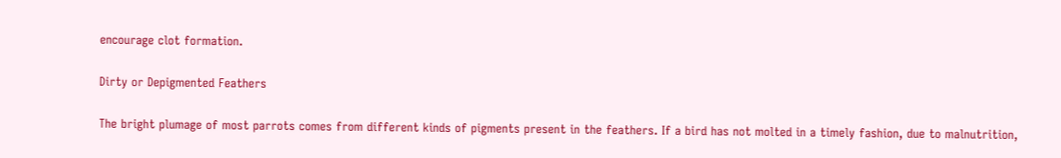encourage clot formation.

Dirty or Depigmented Feathers

The bright plumage of most parrots comes from different kinds of pigments present in the feathers. If a bird has not molted in a timely fashion, due to malnutrition,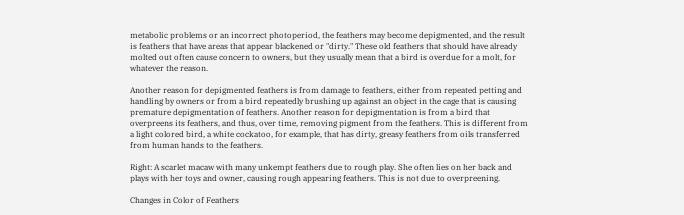metabolic problems or an incorrect photoperiod, the feathers may become depigmented, and the result is feathers that have areas that appear blackened or "dirty." These old feathers that should have already molted out often cause concern to owners, but they usually mean that a bird is overdue for a molt, for whatever the reason.

Another reason for depigmented feathers is from damage to feathers, either from repeated petting and handling by owners or from a bird repeatedly brushing up against an object in the cage that is causing premature depigmentation of feathers. Another reason for depigmentation is from a bird that overpreens its feathers, and thus, over time, removing pigment from the feathers. This is different from a light colored bird, a white cockatoo, for example, that has dirty, greasy feathers from oils transferred from human hands to the feathers.

Right: A scarlet macaw with many unkempt feathers due to rough play. She often lies on her back and plays with her toys and owner, causing rough appearing feathers. This is not due to overpreening.

Changes in Color of Feathers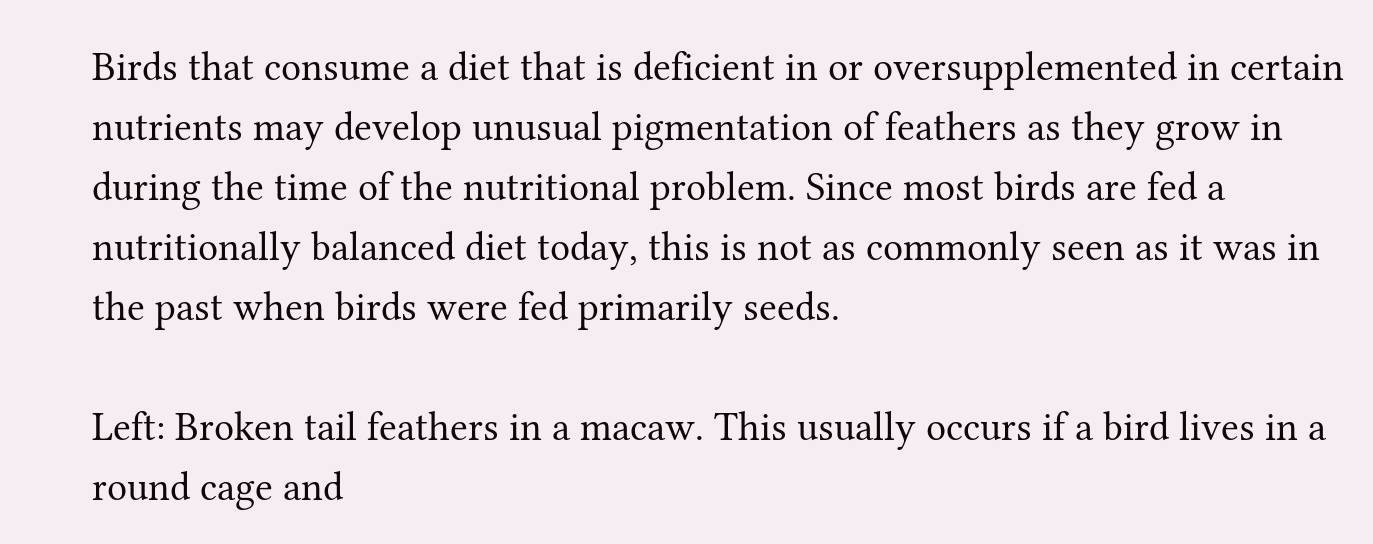Birds that consume a diet that is deficient in or oversupplemented in certain nutrients may develop unusual pigmentation of feathers as they grow in during the time of the nutritional problem. Since most birds are fed a nutritionally balanced diet today, this is not as commonly seen as it was in the past when birds were fed primarily seeds.

Left: Broken tail feathers in a macaw. This usually occurs if a bird lives in a round cage and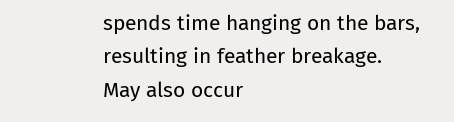spends time hanging on the bars, resulting in feather breakage. May also occur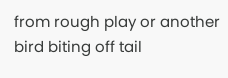from rough play or another bird biting off tail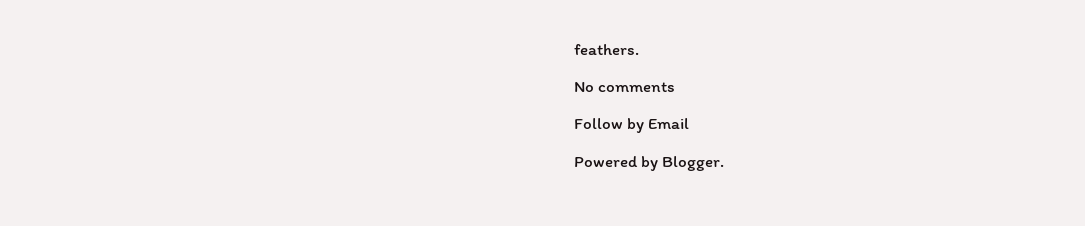feathers.

No comments

Follow by Email

Powered by Blogger.